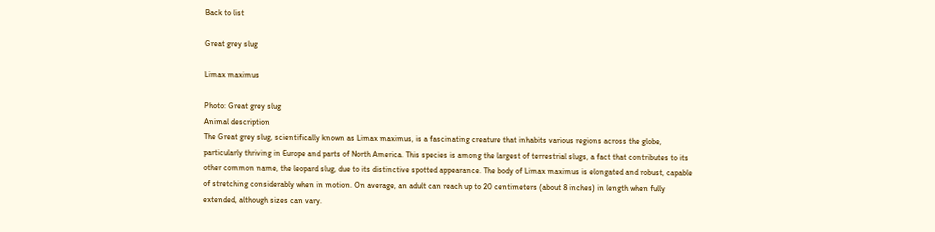Back to list

Great grey slug

Limax maximus

Photo: Great grey slug
Animal description
The Great grey slug, scientifically known as Limax maximus, is a fascinating creature that inhabits various regions across the globe, particularly thriving in Europe and parts of North America. This species is among the largest of terrestrial slugs, a fact that contributes to its other common name, the leopard slug, due to its distinctive spotted appearance. The body of Limax maximus is elongated and robust, capable of stretching considerably when in motion. On average, an adult can reach up to 20 centimeters (about 8 inches) in length when fully extended, although sizes can vary.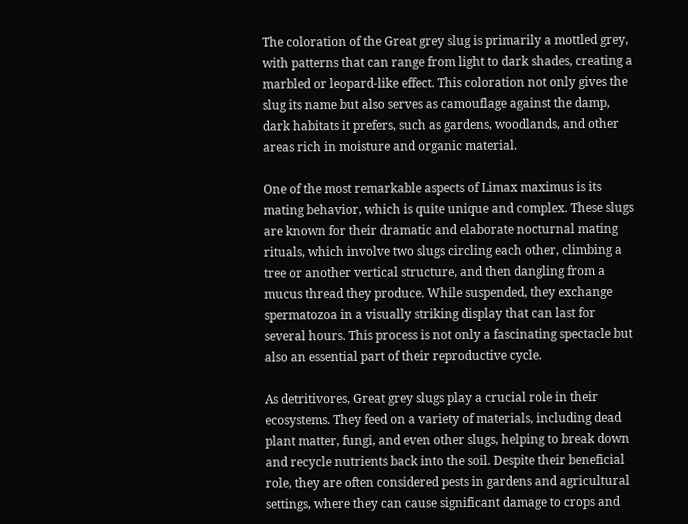The coloration of the Great grey slug is primarily a mottled grey, with patterns that can range from light to dark shades, creating a marbled or leopard-like effect. This coloration not only gives the slug its name but also serves as camouflage against the damp, dark habitats it prefers, such as gardens, woodlands, and other areas rich in moisture and organic material.

One of the most remarkable aspects of Limax maximus is its mating behavior, which is quite unique and complex. These slugs are known for their dramatic and elaborate nocturnal mating rituals, which involve two slugs circling each other, climbing a tree or another vertical structure, and then dangling from a mucus thread they produce. While suspended, they exchange spermatozoa in a visually striking display that can last for several hours. This process is not only a fascinating spectacle but also an essential part of their reproductive cycle.

As detritivores, Great grey slugs play a crucial role in their ecosystems. They feed on a variety of materials, including dead plant matter, fungi, and even other slugs, helping to break down and recycle nutrients back into the soil. Despite their beneficial role, they are often considered pests in gardens and agricultural settings, where they can cause significant damage to crops and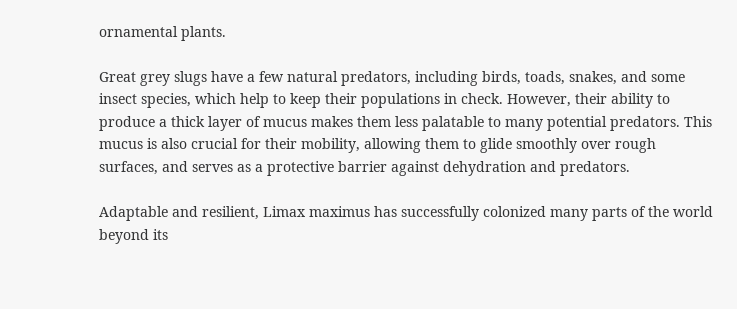ornamental plants.

Great grey slugs have a few natural predators, including birds, toads, snakes, and some insect species, which help to keep their populations in check. However, their ability to produce a thick layer of mucus makes them less palatable to many potential predators. This mucus is also crucial for their mobility, allowing them to glide smoothly over rough surfaces, and serves as a protective barrier against dehydration and predators.

Adaptable and resilient, Limax maximus has successfully colonized many parts of the world beyond its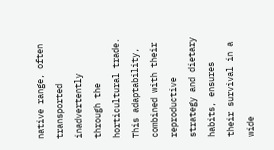native range, often transported inadvertently through the horticultural trade. This adaptability, combined with their reproductive strategy and dietary habits, ensures their survival in a wide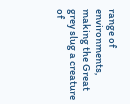range of environments, making the Great grey slug a creature of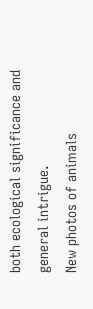both ecological significance and general intrigue.
New photos of animals